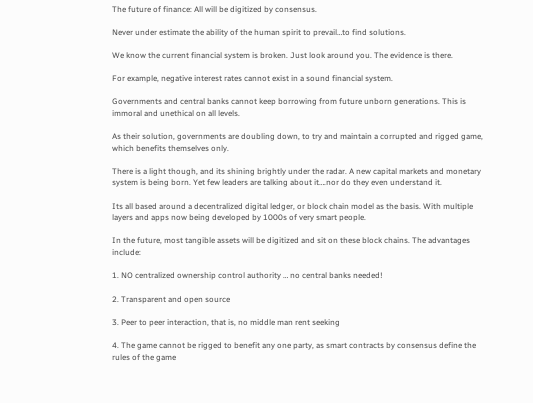The future of finance: All will be digitized by consensus.

Never under estimate the ability of the human spirit to prevail…to find solutions.

We know the current financial system is broken. Just look around you. The evidence is there.

For example, negative interest rates cannot exist in a sound financial system.

Governments and central banks cannot keep borrowing from future unborn generations. This is immoral and unethical on all levels.

As their solution, governments are doubling down, to try and maintain a corrupted and rigged game, which benefits themselves only.

There is a light though, and its shining brightly under the radar. A new capital markets and monetary system is being born. Yet few leaders are talking about it….nor do they even understand it.

Its all based around a decentralized digital ledger, or block chain model as the basis. With multiple layers and apps now being developed by 1000s of very smart people.

In the future, most tangible assets will be digitized and sit on these block chains. The advantages include:

1. NO centralized ownership control authority … no central banks needed!

2. Transparent and open source

3. Peer to peer interaction, that is, no middle man rent seeking

4. The game cannot be rigged to benefit any one party, as smart contracts by consensus define the rules of the game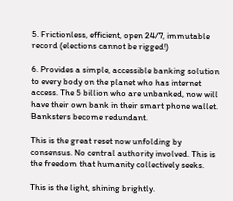5. Frictionless, efficient, open 24/7, immutable record (elections cannot be rigged!)

6. Provides a simple, accessible banking solution to every body on the planet who has internet access. The 5 billion who are unbanked, now will have their own bank in their smart phone wallet. Banksters become redundant.

This is the great reset now unfolding by consensus. No central authority involved. This is the freedom that humanity collectively seeks.

This is the light, shining brightly.